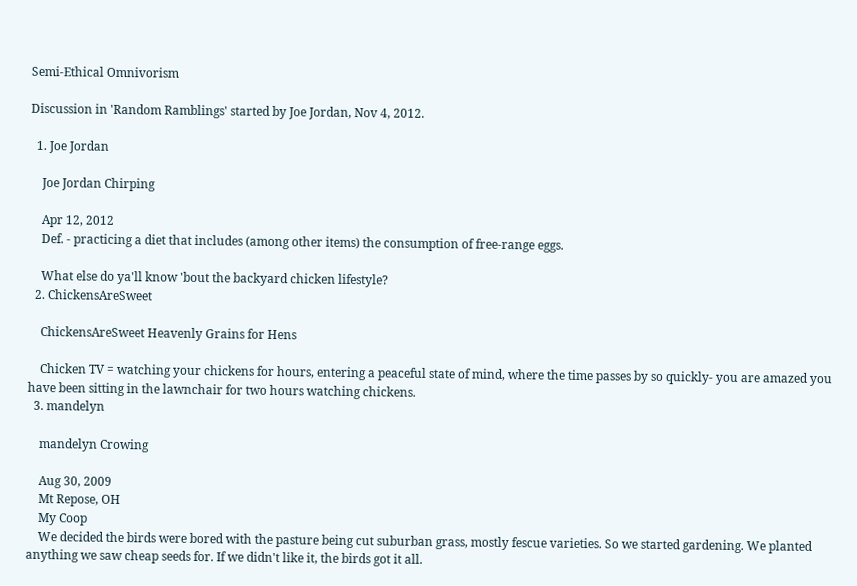Semi-Ethical Omnivorism

Discussion in 'Random Ramblings' started by Joe Jordan, Nov 4, 2012.

  1. Joe Jordan

    Joe Jordan Chirping

    Apr 12, 2012
    Def. - practicing a diet that includes (among other items) the consumption of free-range eggs.

    What else do ya'll know 'bout the backyard chicken lifestyle?
  2. ChickensAreSweet

    ChickensAreSweet Heavenly Grains for Hens

    Chicken TV = watching your chickens for hours, entering a peaceful state of mind, where the time passes by so quickly- you are amazed you have been sitting in the lawnchair for two hours watching chickens.
  3. mandelyn

    mandelyn Crowing

    Aug 30, 2009
    Mt Repose, OH
    My Coop
    We decided the birds were bored with the pasture being cut suburban grass, mostly fescue varieties. So we started gardening. We planted anything we saw cheap seeds for. If we didn't like it, the birds got it all.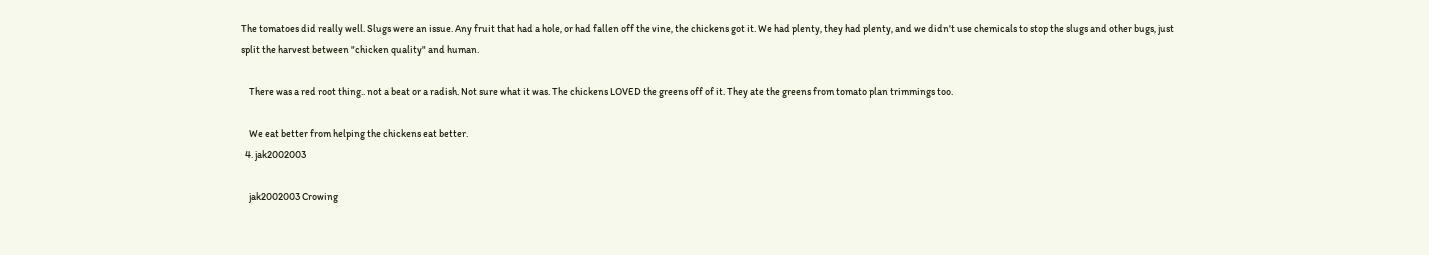The tomatoes did really well. Slugs were an issue. Any fruit that had a hole, or had fallen off the vine, the chickens got it. We had plenty, they had plenty, and we didn't use chemicals to stop the slugs and other bugs, just split the harvest between "chicken quality" and human.

    There was a red root thing.. not a beat or a radish. Not sure what it was. The chickens LOVED the greens off of it. They ate the greens from tomato plan trimmings too.

    We eat better from helping the chickens eat better.
  4. jak2002003

    jak2002003 Crowing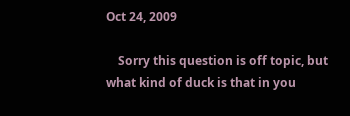Oct 24, 2009

    Sorry this question is off topic, but what kind of duck is that in you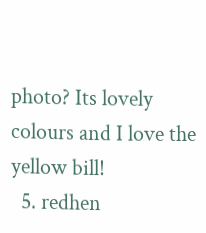photo? Its lovely colours and I love the yellow bill!
  5. redhen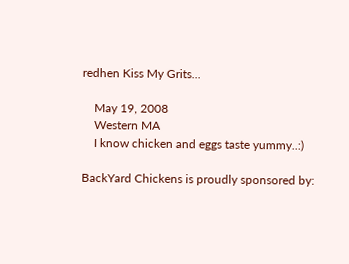redhen Kiss My Grits...

    May 19, 2008
    Western MA
    I know chicken and eggs taste yummy..:)

BackYard Chickens is proudly sponsored by: